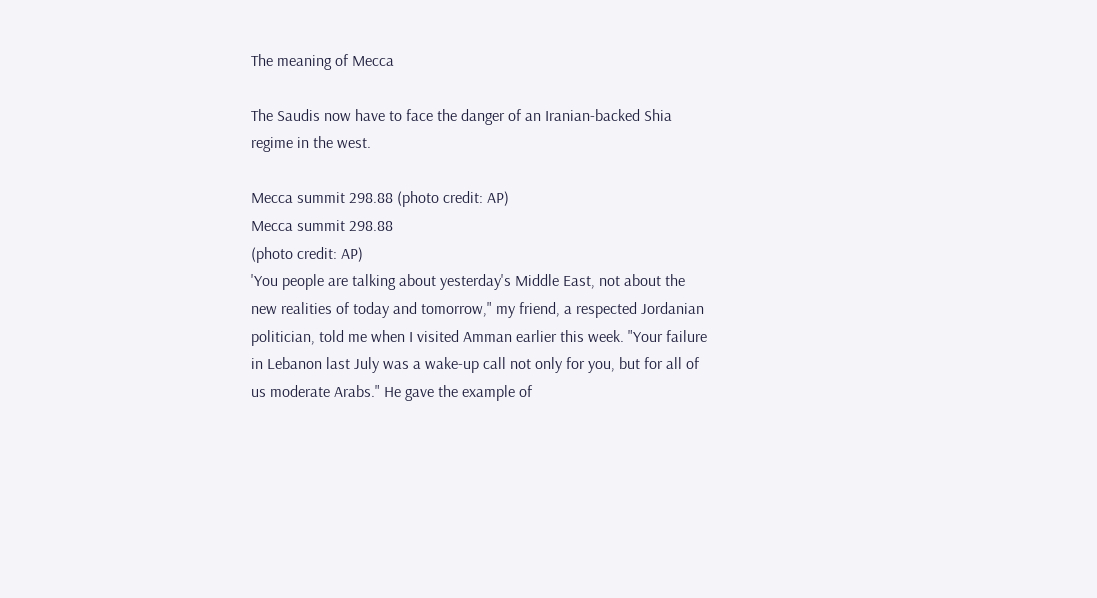The meaning of Mecca

The Saudis now have to face the danger of an Iranian-backed Shia regime in the west.

Mecca summit 298.88 (photo credit: AP)
Mecca summit 298.88
(photo credit: AP)
'You people are talking about yesterday's Middle East, not about the new realities of today and tomorrow," my friend, a respected Jordanian politician, told me when I visited Amman earlier this week. "Your failure in Lebanon last July was a wake-up call not only for you, but for all of us moderate Arabs." He gave the example of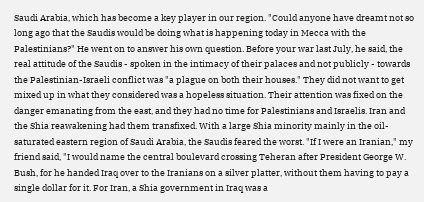Saudi Arabia, which has become a key player in our region. "Could anyone have dreamt not so long ago that the Saudis would be doing what is happening today in Mecca with the Palestinians?" He went on to answer his own question. Before your war last July, he said, the real attitude of the Saudis - spoken in the intimacy of their palaces and not publicly - towards the Palestinian-Israeli conflict was "a plague on both their houses." They did not want to get mixed up in what they considered was a hopeless situation. Their attention was fixed on the danger emanating from the east, and they had no time for Palestinians and Israelis. Iran and the Shia reawakening had them transfixed. With a large Shia minority mainly in the oil-saturated eastern region of Saudi Arabia, the Saudis feared the worst. "If I were an Iranian," my friend said, "I would name the central boulevard crossing Teheran after President George W. Bush, for he handed Iraq over to the Iranians on a silver platter, without them having to pay a single dollar for it. For Iran, a Shia government in Iraq was a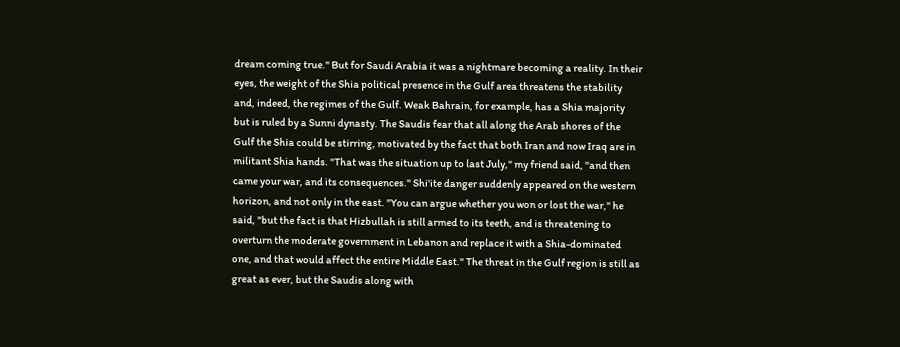dream coming true." But for Saudi Arabia it was a nightmare becoming a reality. In their eyes, the weight of the Shia political presence in the Gulf area threatens the stability and, indeed, the regimes of the Gulf. Weak Bahrain, for example, has a Shia majority but is ruled by a Sunni dynasty. The Saudis fear that all along the Arab shores of the Gulf the Shia could be stirring, motivated by the fact that both Iran and now Iraq are in militant Shia hands. "That was the situation up to last July," my friend said, "and then came your war, and its consequences." Shi'ite danger suddenly appeared on the western horizon, and not only in the east. "You can argue whether you won or lost the war," he said, "but the fact is that Hizbullah is still armed to its teeth, and is threatening to overturn the moderate government in Lebanon and replace it with a Shia-dominated one, and that would affect the entire Middle East." The threat in the Gulf region is still as great as ever, but the Saudis along with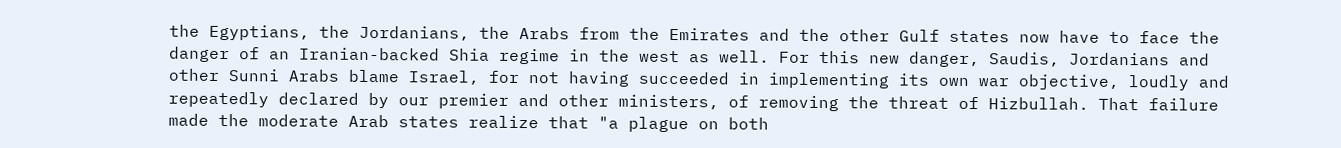the Egyptians, the Jordanians, the Arabs from the Emirates and the other Gulf states now have to face the danger of an Iranian-backed Shia regime in the west as well. For this new danger, Saudis, Jordanians and other Sunni Arabs blame Israel, for not having succeeded in implementing its own war objective, loudly and repeatedly declared by our premier and other ministers, of removing the threat of Hizbullah. That failure made the moderate Arab states realize that "a plague on both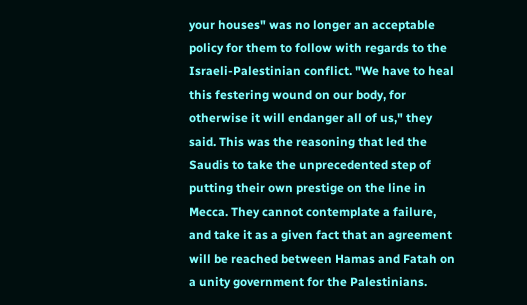your houses" was no longer an acceptable policy for them to follow with regards to the Israeli-Palestinian conflict. "We have to heal this festering wound on our body, for otherwise it will endanger all of us," they said. This was the reasoning that led the Saudis to take the unprecedented step of putting their own prestige on the line in Mecca. They cannot contemplate a failure, and take it as a given fact that an agreement will be reached between Hamas and Fatah on a unity government for the Palestinians.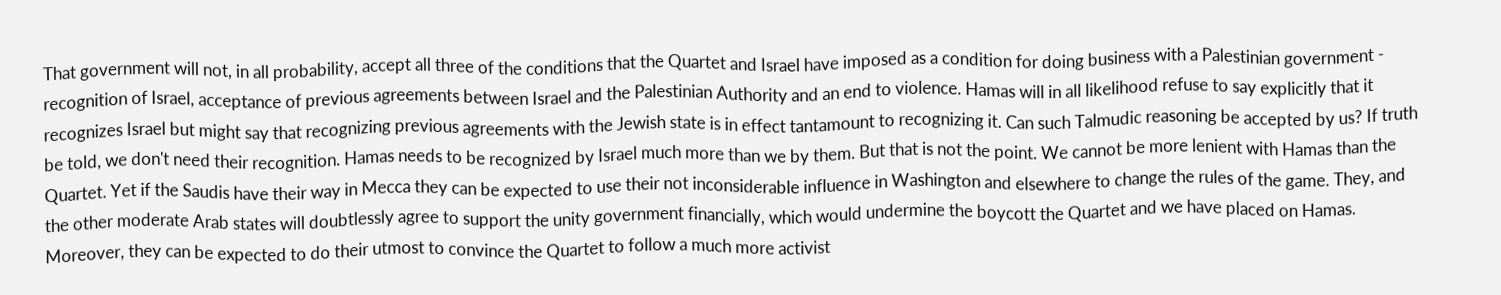That government will not, in all probability, accept all three of the conditions that the Quartet and Israel have imposed as a condition for doing business with a Palestinian government - recognition of Israel, acceptance of previous agreements between Israel and the Palestinian Authority and an end to violence. Hamas will in all likelihood refuse to say explicitly that it recognizes Israel but might say that recognizing previous agreements with the Jewish state is in effect tantamount to recognizing it. Can such Talmudic reasoning be accepted by us? If truth be told, we don't need their recognition. Hamas needs to be recognized by Israel much more than we by them. But that is not the point. We cannot be more lenient with Hamas than the Quartet. Yet if the Saudis have their way in Mecca they can be expected to use their not inconsiderable influence in Washington and elsewhere to change the rules of the game. They, and the other moderate Arab states will doubtlessly agree to support the unity government financially, which would undermine the boycott the Quartet and we have placed on Hamas. Moreover, they can be expected to do their utmost to convince the Quartet to follow a much more activist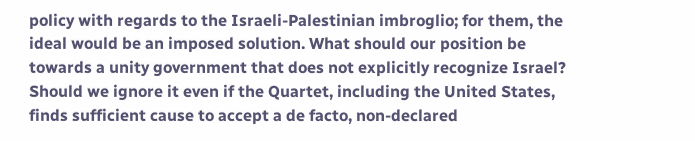policy with regards to the Israeli-Palestinian imbroglio; for them, the ideal would be an imposed solution. What should our position be towards a unity government that does not explicitly recognize Israel? Should we ignore it even if the Quartet, including the United States, finds sufficient cause to accept a de facto, non-declared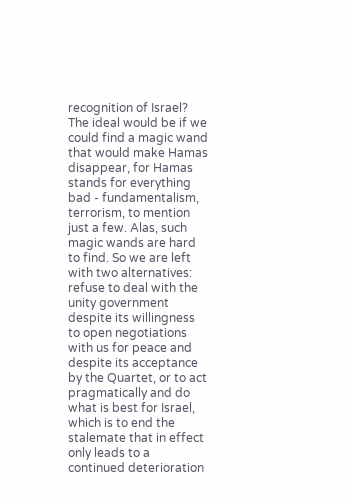recognition of Israel? The ideal would be if we could find a magic wand that would make Hamas disappear, for Hamas stands for everything bad - fundamentalism, terrorism, to mention just a few. Alas, such magic wands are hard to find. So we are left with two alternatives: refuse to deal with the unity government despite its willingness to open negotiations with us for peace and despite its acceptance by the Quartet, or to act pragmatically and do what is best for Israel, which is to end the stalemate that in effect only leads to a continued deterioration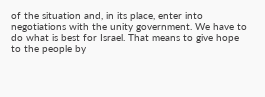of the situation and, in its place, enter into negotiations with the unity government. We have to do what is best for Israel. That means to give hope to the people by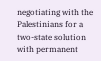negotiating with the Palestinians for a two-state solution with permanent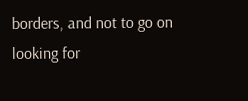borders, and not to go on looking for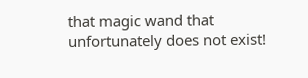that magic wand that unfortunately does not exist!